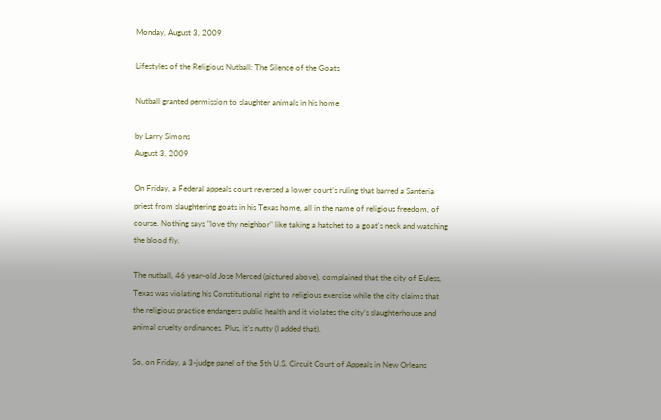Monday, August 3, 2009

Lifestyles of the Religious Nutball: The Silence of the Goats

Nutball granted permission to slaughter animals in his home

by Larry Simons
August 3, 2009

On Friday, a Federal appeals court reversed a lower court’s ruling that barred a Santeria priest from slaughtering goats in his Texas home, all in the name of religious freedom, of course. Nothing says "love thy neighbor" like taking a hatchet to a goat's neck and watching the blood fly.

The nutball, 46 year-old Jose Merced (pictured above), complained that the city of Euless, Texas was violating his Constitutional right to religious exercise while the city claims that the religious practice endangers public health and it violates the city’s slaughterhouse and animal cruelty ordinances. Plus, it’s nutty (I added that).

So, on Friday, a 3-judge panel of the 5th U.S. Circuit Court of Appeals in New Orleans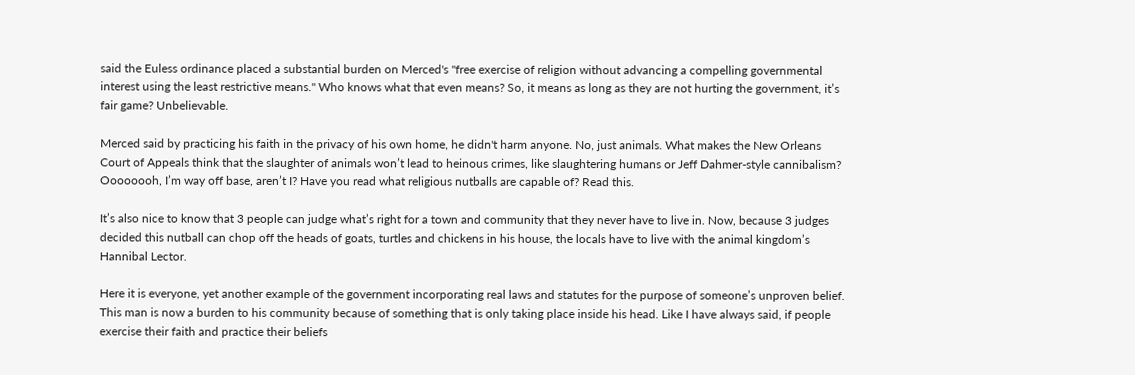said the Euless ordinance placed a substantial burden on Merced's "free exercise of religion without advancing a compelling governmental interest using the least restrictive means." Who knows what that even means? So, it means as long as they are not hurting the government, it’s fair game? Unbelievable.

Merced said by practicing his faith in the privacy of his own home, he didn't harm anyone. No, just animals. What makes the New Orleans Court of Appeals think that the slaughter of animals won’t lead to heinous crimes, like slaughtering humans or Jeff Dahmer-style cannibalism? Oooooooh, I’m way off base, aren’t I? Have you read what religious nutballs are capable of? Read this.

It’s also nice to know that 3 people can judge what’s right for a town and community that they never have to live in. Now, because 3 judges decided this nutball can chop off the heads of goats, turtles and chickens in his house, the locals have to live with the animal kingdom’s Hannibal Lector.

Here it is everyone, yet another example of the government incorporating real laws and statutes for the purpose of someone’s unproven belief. This man is now a burden to his community because of something that is only taking place inside his head. Like I have always said, if people exercise their faith and practice their beliefs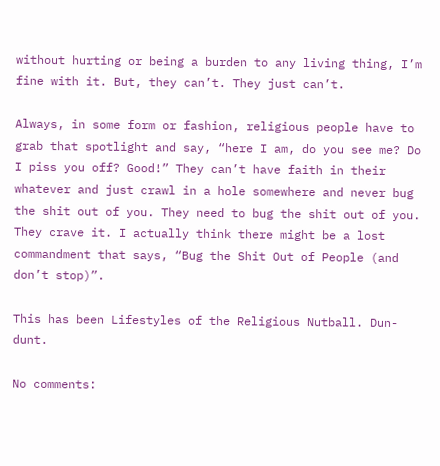without hurting or being a burden to any living thing, I’m fine with it. But, they can’t. They just can’t.

Always, in some form or fashion, religious people have to grab that spotlight and say, “here I am, do you see me? Do I piss you off? Good!” They can’t have faith in their whatever and just crawl in a hole somewhere and never bug the shit out of you. They need to bug the shit out of you. They crave it. I actually think there might be a lost commandment that says, “Bug the Shit Out of People (and don’t stop)”.

This has been Lifestyles of the Religious Nutball. Dun-dunt.

No comments: